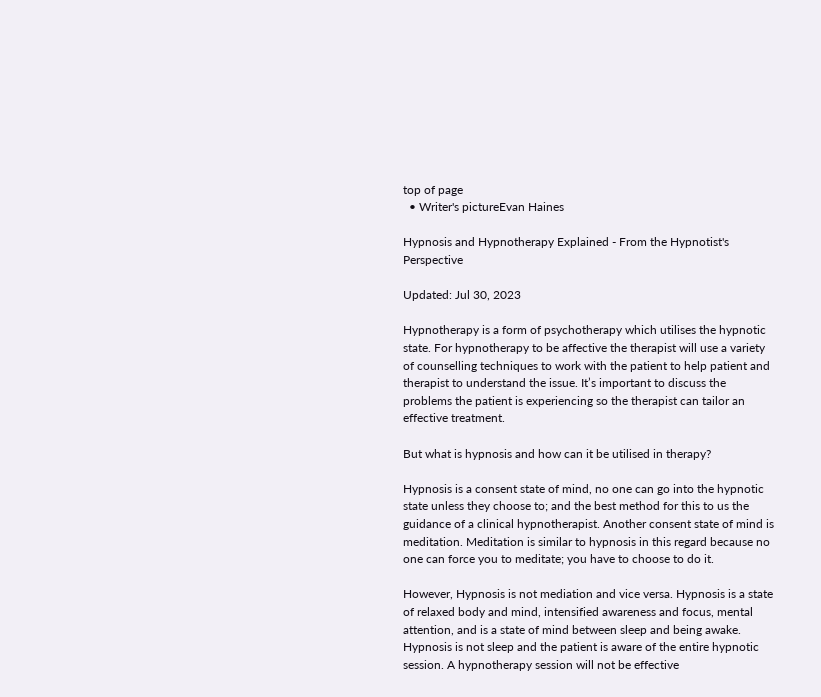top of page
  • Writer's pictureEvan Haines

Hypnosis and Hypnotherapy Explained - From the Hypnotist's Perspective

Updated: Jul 30, 2023

Hypnotherapy is a form of psychotherapy which utilises the hypnotic state. For hypnotherapy to be affective the therapist will use a variety of counselling techniques to work with the patient to help patient and therapist to understand the issue. It’s important to discuss the problems the patient is experiencing so the therapist can tailor an effective treatment.

But what is hypnosis and how can it be utilised in therapy?

Hypnosis is a consent state of mind, no one can go into the hypnotic state unless they choose to; and the best method for this to us the guidance of a clinical hypnotherapist. Another consent state of mind is meditation. Meditation is similar to hypnosis in this regard because no one can force you to meditate; you have to choose to do it.

However, Hypnosis is not mediation and vice versa. Hypnosis is a state of relaxed body and mind, intensified awareness and focus, mental attention, and is a state of mind between sleep and being awake. Hypnosis is not sleep and the patient is aware of the entire hypnotic session. A hypnotherapy session will not be effective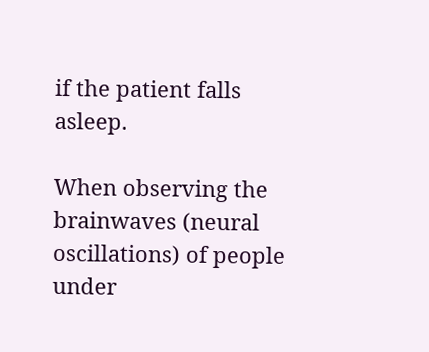if the patient falls asleep.

When observing the brainwaves (neural oscillations) of people under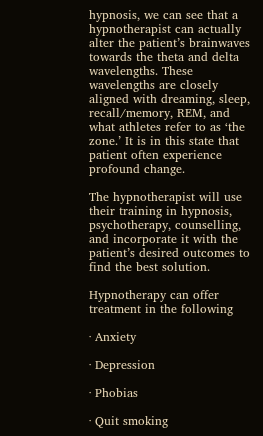hypnosis, we can see that a hypnotherapist can actually alter the patient’s brainwaves towards the theta and delta wavelengths. These wavelengths are closely aligned with dreaming, sleep, recall/memory, REM, and what athletes refer to as ‘the zone.’ It is in this state that patient often experience profound change.

The hypnotherapist will use their training in hypnosis, psychotherapy, counselling, and incorporate it with the patient’s desired outcomes to find the best solution.

Hypnotherapy can offer treatment in the following

· Anxiety

· Depression

· Phobias

· Quit smoking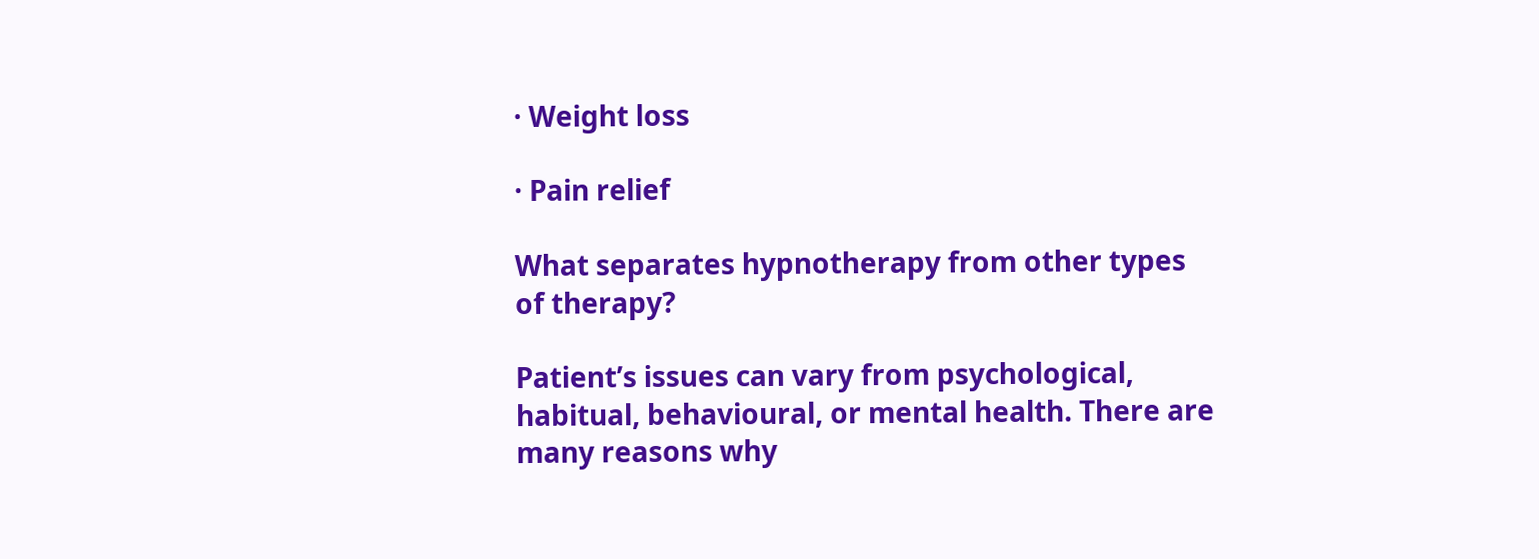· Weight loss

· Pain relief

What separates hypnotherapy from other types of therapy?

Patient’s issues can vary from psychological, habitual, behavioural, or mental health. There are many reasons why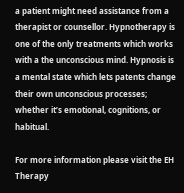a patient might need assistance from a therapist or counsellor. Hypnotherapy is one of the only treatments which works with a the unconscious mind. Hypnosis is a mental state which lets patents change their own unconscious processes; whether it’s emotional, cognitions, or habitual.

For more information please visit the EH Therapy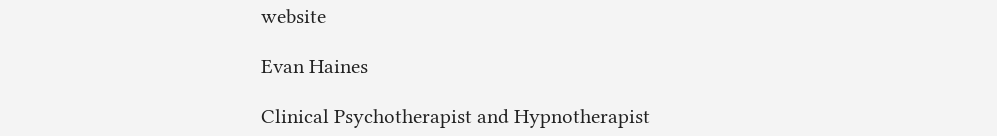website

Evan Haines

Clinical Psychotherapist and Hypnotherapist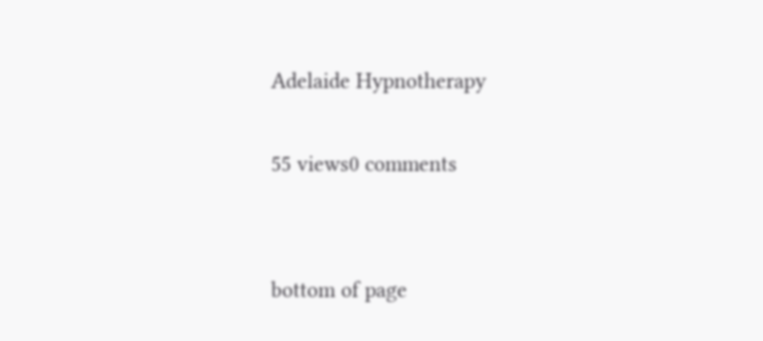Adelaide Hypnotherapy

55 views0 comments


bottom of page